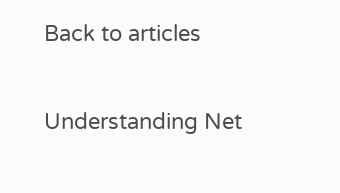Back to articles

Understanding Net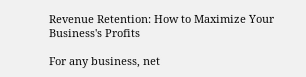Revenue Retention: How to Maximize Your Business's Profits

For any business, net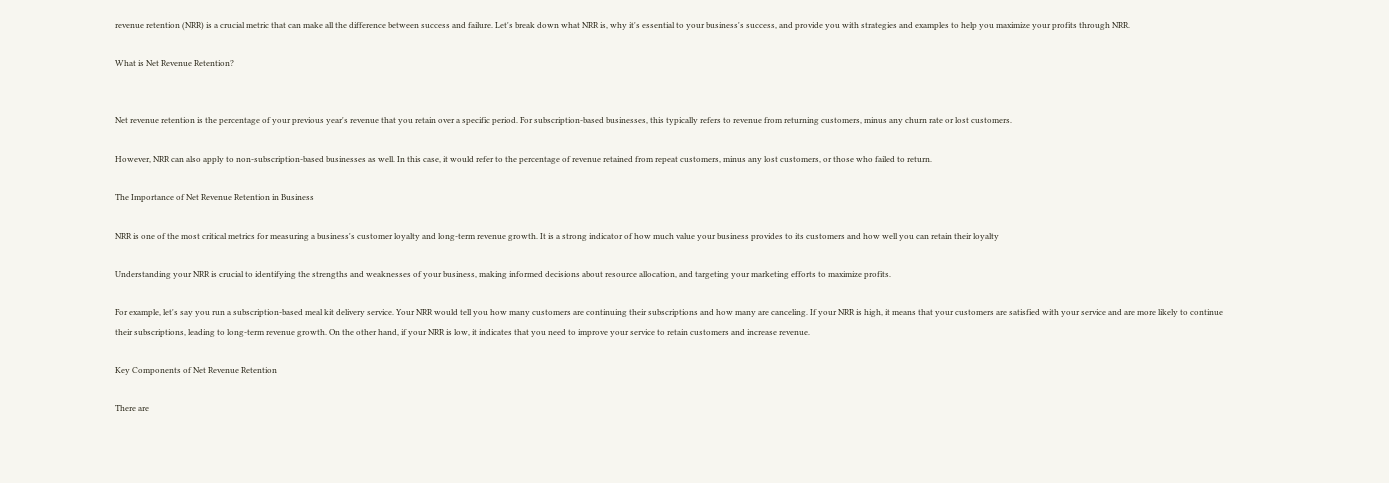revenue retention (NRR) is a crucial metric that can make all the difference between success and failure. Let's break down what NRR is, why it's essential to your business's success, and provide you with strategies and examples to help you maximize your profits through NRR.

What is Net Revenue Retention?


Net revenue retention is the percentage of your previous year's revenue that you retain over a specific period. For subscription-based businesses, this typically refers to revenue from returning customers, minus any churn rate or lost customers.

However, NRR can also apply to non-subscription-based businesses as well. In this case, it would refer to the percentage of revenue retained from repeat customers, minus any lost customers, or those who failed to return.

The Importance of Net Revenue Retention in Business

NRR is one of the most critical metrics for measuring a business's customer loyalty and long-term revenue growth. It is a strong indicator of how much value your business provides to its customers and how well you can retain their loyalty

Understanding your NRR is crucial to identifying the strengths and weaknesses of your business, making informed decisions about resource allocation, and targeting your marketing efforts to maximize profits.

For example, let's say you run a subscription-based meal kit delivery service. Your NRR would tell you how many customers are continuing their subscriptions and how many are canceling. If your NRR is high, it means that your customers are satisfied with your service and are more likely to continue their subscriptions, leading to long-term revenue growth. On the other hand, if your NRR is low, it indicates that you need to improve your service to retain customers and increase revenue.

Key Components of Net Revenue Retention

There are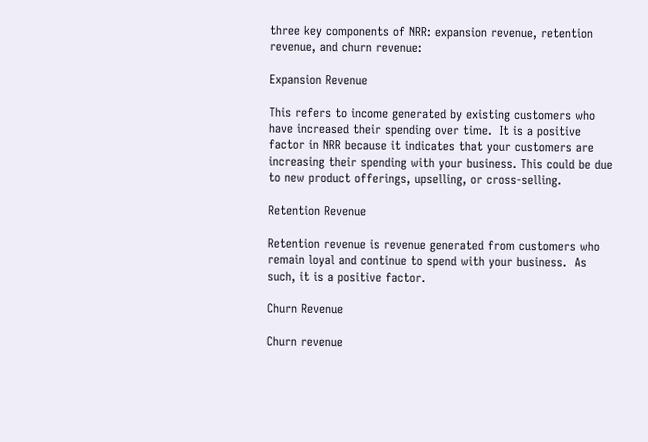three key components of NRR: expansion revenue, retention revenue, and churn revenue:

Expansion Revenue

This refers to income generated by existing customers who have increased their spending over time.  It is a positive factor in NRR because it indicates that your customers are increasing their spending with your business. This could be due to new product offerings, upselling, or cross-selling.

Retention Revenue

Retention revenue is revenue generated from customers who remain loyal and continue to spend with your business.  As such, it is a positive factor.

Churn Revenue

Churn revenue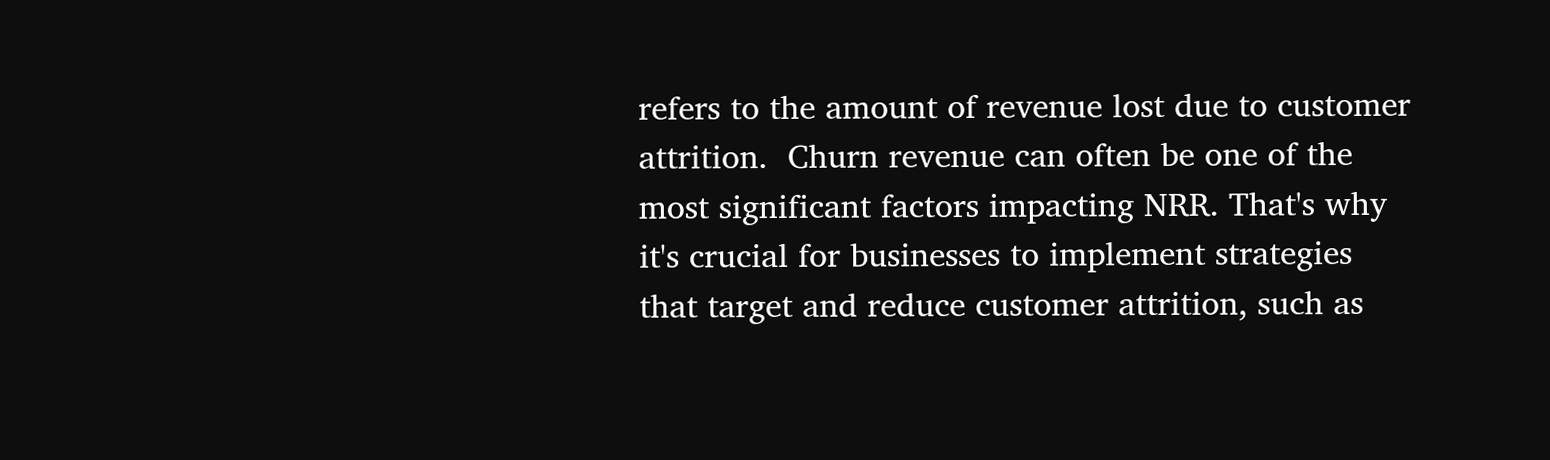refers to the amount of revenue lost due to customer attrition.  Churn revenue can often be one of the most significant factors impacting NRR. That's why it's crucial for businesses to implement strategies that target and reduce customer attrition, such as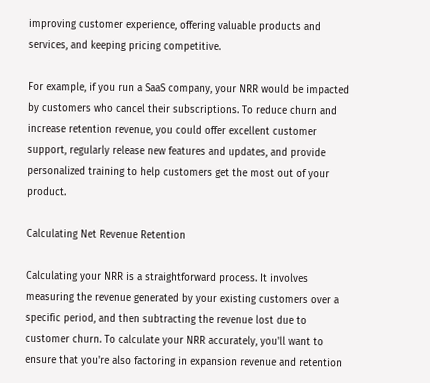improving customer experience, offering valuable products and services, and keeping pricing competitive.

For example, if you run a SaaS company, your NRR would be impacted by customers who cancel their subscriptions. To reduce churn and increase retention revenue, you could offer excellent customer support, regularly release new features and updates, and provide personalized training to help customers get the most out of your product.

Calculating Net Revenue Retention

Calculating your NRR is a straightforward process. It involves measuring the revenue generated by your existing customers over a specific period, and then subtracting the revenue lost due to customer churn. To calculate your NRR accurately, you'll want to ensure that you're also factoring in expansion revenue and retention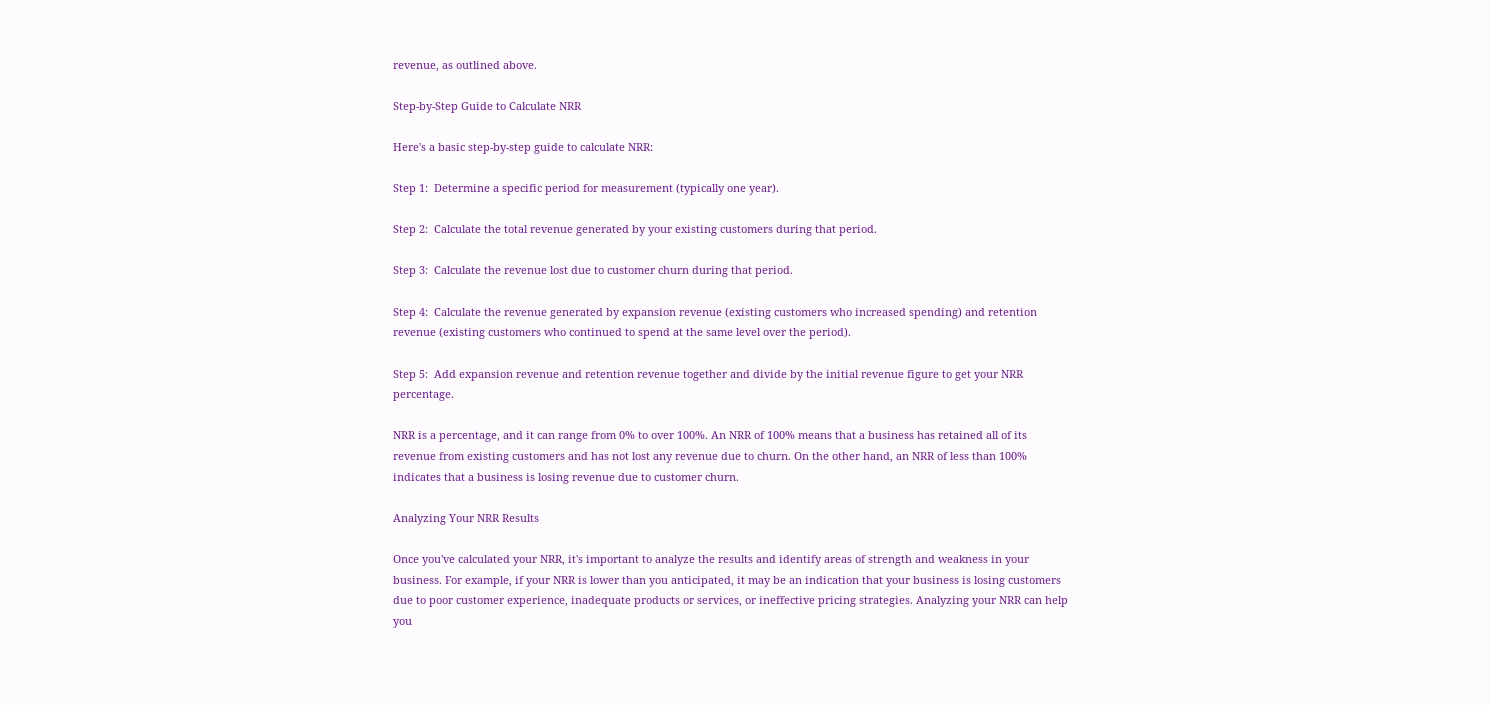revenue, as outlined above.

Step-by-Step Guide to Calculate NRR

Here's a basic step-by-step guide to calculate NRR:

Step 1:  Determine a specific period for measurement (typically one year).

Step 2:  Calculate the total revenue generated by your existing customers during that period.

Step 3:  Calculate the revenue lost due to customer churn during that period.

Step 4:  Calculate the revenue generated by expansion revenue (existing customers who increased spending) and retention revenue (existing customers who continued to spend at the same level over the period).

Step 5:  Add expansion revenue and retention revenue together and divide by the initial revenue figure to get your NRR percentage.

NRR is a percentage, and it can range from 0% to over 100%. An NRR of 100% means that a business has retained all of its revenue from existing customers and has not lost any revenue due to churn. On the other hand, an NRR of less than 100% indicates that a business is losing revenue due to customer churn.

Analyzing Your NRR Results

Once you've calculated your NRR, it's important to analyze the results and identify areas of strength and weakness in your business. For example, if your NRR is lower than you anticipated, it may be an indication that your business is losing customers due to poor customer experience, inadequate products or services, or ineffective pricing strategies. Analyzing your NRR can help you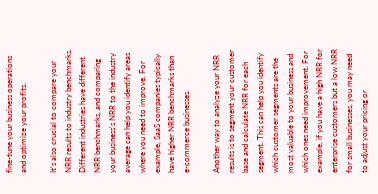fine-tune your business operations and optimize your profits.

It's also crucial to compare your NRR results to industry benchmarks. Different industries have different NRR benchmarks, and comparing your business's NRR to the industry average can help you identify areas where you need to improve. For example, SaaS companies typically have higher NRR benchmarks than e-commerce businesses.

Another way to analyze your NRR results is to segment your customer base and calculate NRR for each segment. This can help you identify which customer segments are the most valuable to your business and which ones need improvement. For example, if you have a high NRR for enterprise customers but a low NRR for small businesses, you may need to adjust your pricing or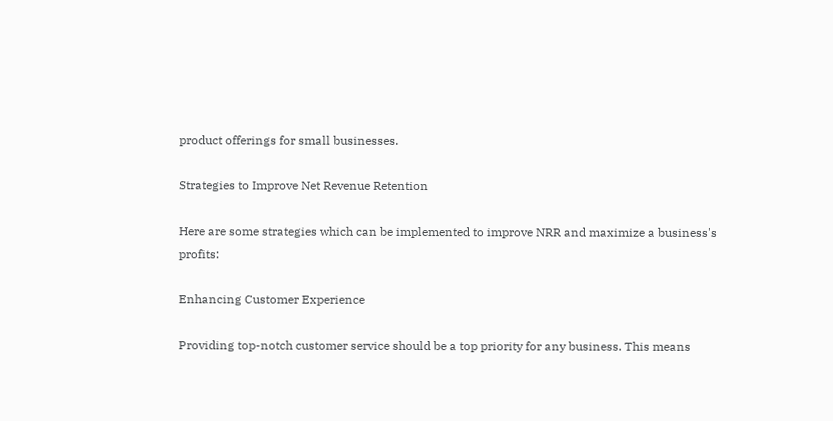product offerings for small businesses.

Strategies to Improve Net Revenue Retention

Here are some strategies which can be implemented to improve NRR and maximize a business's profits:

Enhancing Customer Experience

Providing top-notch customer service should be a top priority for any business. This means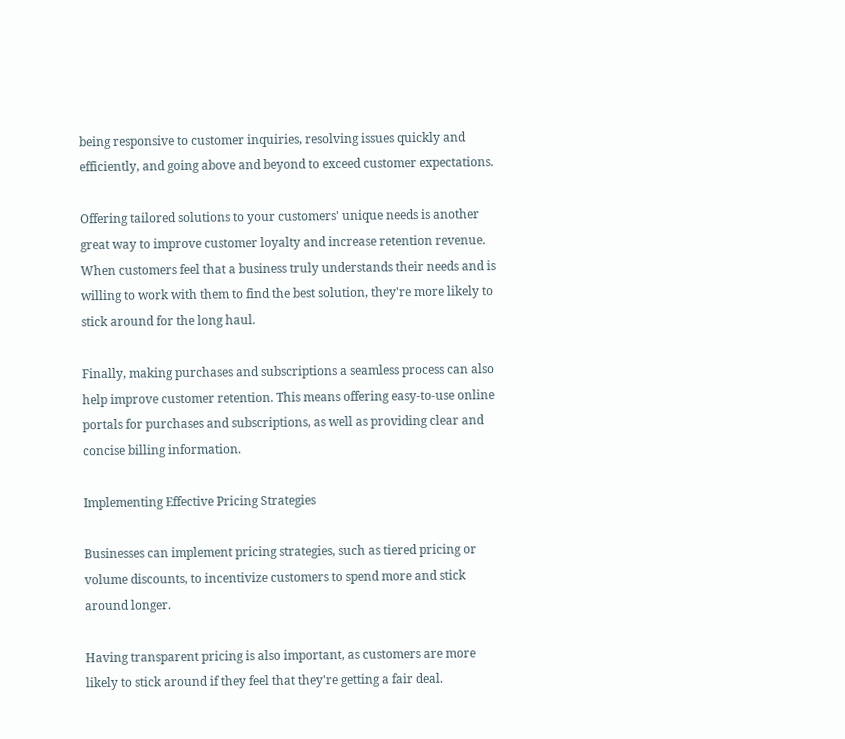being responsive to customer inquiries, resolving issues quickly and efficiently, and going above and beyond to exceed customer expectations.

Offering tailored solutions to your customers' unique needs is another great way to improve customer loyalty and increase retention revenue. When customers feel that a business truly understands their needs and is willing to work with them to find the best solution, they're more likely to stick around for the long haul.

Finally, making purchases and subscriptions a seamless process can also help improve customer retention. This means offering easy-to-use online portals for purchases and subscriptions, as well as providing clear and concise billing information.

Implementing Effective Pricing Strategies

Businesses can implement pricing strategies, such as tiered pricing or volume discounts, to incentivize customers to spend more and stick around longer.

Having transparent pricing is also important, as customers are more likely to stick around if they feel that they're getting a fair deal.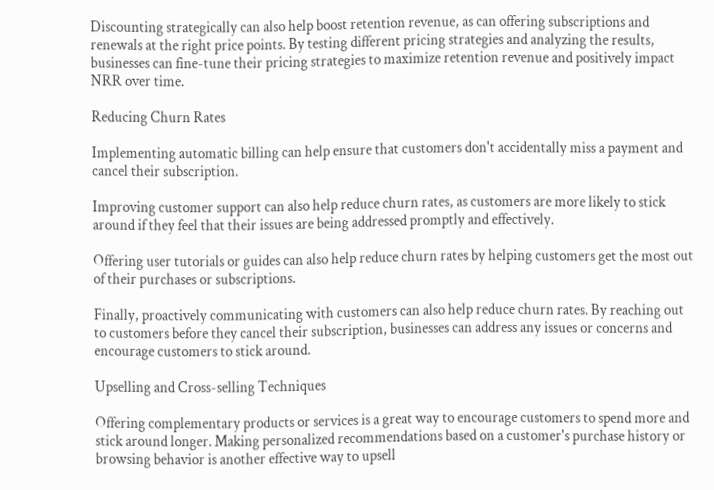Discounting strategically can also help boost retention revenue, as can offering subscriptions and renewals at the right price points. By testing different pricing strategies and analyzing the results, businesses can fine-tune their pricing strategies to maximize retention revenue and positively impact NRR over time.

Reducing Churn Rates

Implementing automatic billing can help ensure that customers don't accidentally miss a payment and cancel their subscription.

Improving customer support can also help reduce churn rates, as customers are more likely to stick around if they feel that their issues are being addressed promptly and effectively.

Offering user tutorials or guides can also help reduce churn rates by helping customers get the most out of their purchases or subscriptions.

Finally, proactively communicating with customers can also help reduce churn rates. By reaching out to customers before they cancel their subscription, businesses can address any issues or concerns and encourage customers to stick around.

Upselling and Cross-selling Techniques

Offering complementary products or services is a great way to encourage customers to spend more and stick around longer. Making personalized recommendations based on a customer's purchase history or browsing behavior is another effective way to upsell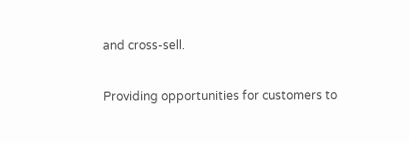and cross-sell.

Providing opportunities for customers to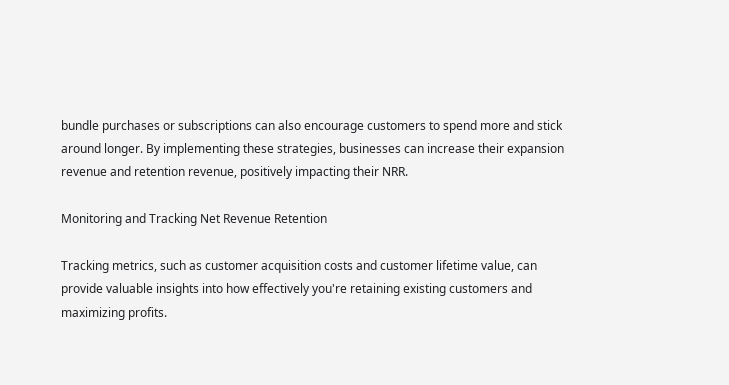bundle purchases or subscriptions can also encourage customers to spend more and stick around longer. By implementing these strategies, businesses can increase their expansion revenue and retention revenue, positively impacting their NRR.

Monitoring and Tracking Net Revenue Retention

Tracking metrics, such as customer acquisition costs and customer lifetime value, can provide valuable insights into how effectively you're retaining existing customers and maximizing profits.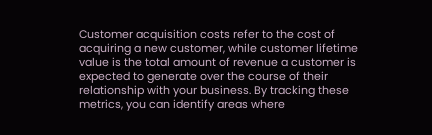Customer acquisition costs refer to the cost of acquiring a new customer, while customer lifetime value is the total amount of revenue a customer is expected to generate over the course of their relationship with your business. By tracking these metrics, you can identify areas where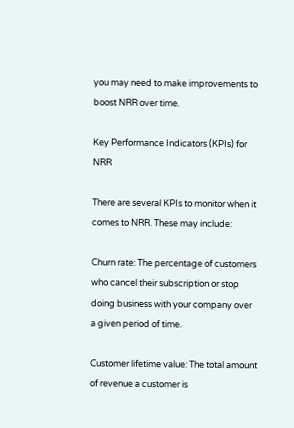you may need to make improvements to boost NRR over time.

Key Performance Indicators (KPIs) for NRR

There are several KPIs to monitor when it comes to NRR. These may include:

Churn rate: The percentage of customers who cancel their subscription or stop doing business with your company over a given period of time.

Customer lifetime value: The total amount of revenue a customer is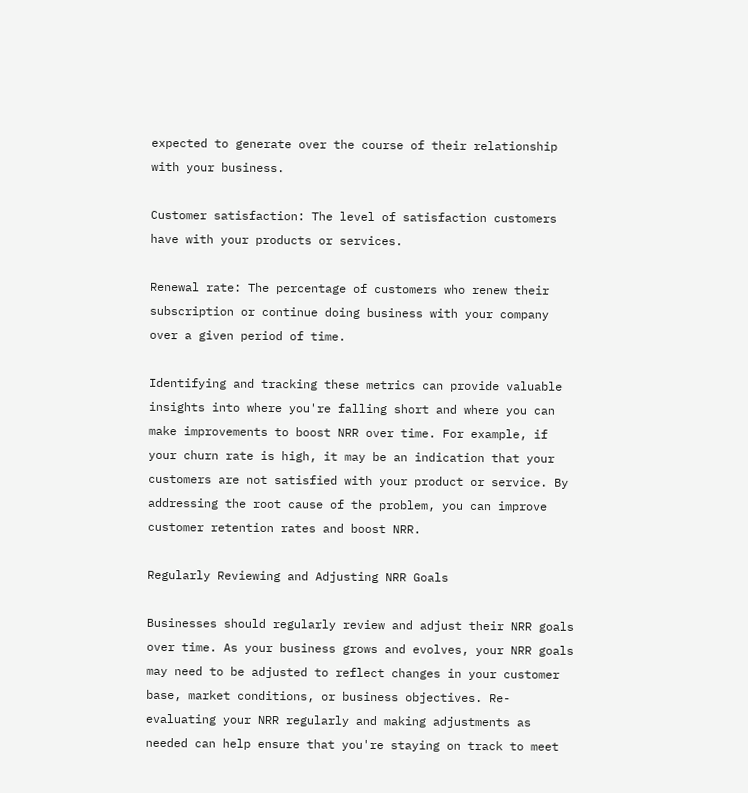expected to generate over the course of their relationship with your business.

Customer satisfaction: The level of satisfaction customers have with your products or services.

Renewal rate: The percentage of customers who renew their subscription or continue doing business with your company over a given period of time.

Identifying and tracking these metrics can provide valuable insights into where you're falling short and where you can make improvements to boost NRR over time. For example, if your churn rate is high, it may be an indication that your customers are not satisfied with your product or service. By addressing the root cause of the problem, you can improve customer retention rates and boost NRR.

Regularly Reviewing and Adjusting NRR Goals

Businesses should regularly review and adjust their NRR goals over time. As your business grows and evolves, your NRR goals may need to be adjusted to reflect changes in your customer base, market conditions, or business objectives. Re-evaluating your NRR regularly and making adjustments as needed can help ensure that you're staying on track to meet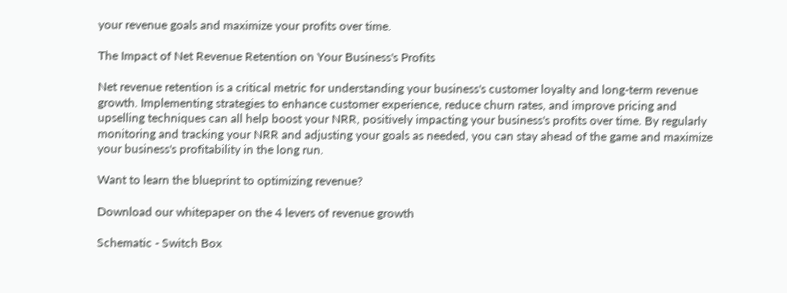your revenue goals and maximize your profits over time.

The Impact of Net Revenue Retention on Your Business's Profits

Net revenue retention is a critical metric for understanding your business's customer loyalty and long-term revenue growth. Implementing strategies to enhance customer experience, reduce churn rates, and improve pricing and upselling techniques can all help boost your NRR, positively impacting your business's profits over time. By regularly monitoring and tracking your NRR and adjusting your goals as needed, you can stay ahead of the game and maximize your business's profitability in the long run.

Want to learn the blueprint to optimizing revenue?

Download our whitepaper on the 4 levers of revenue growth

Schematic - Switch Box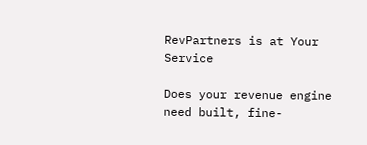RevPartners is at Your Service

Does your revenue engine need built, fine-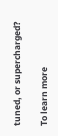tuned, or supercharged?

To learn more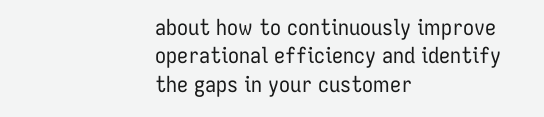about how to continuously improve operational efficiency and identify the gaps in your customer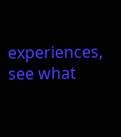experiences, see what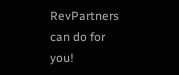RevPartners can do for you!